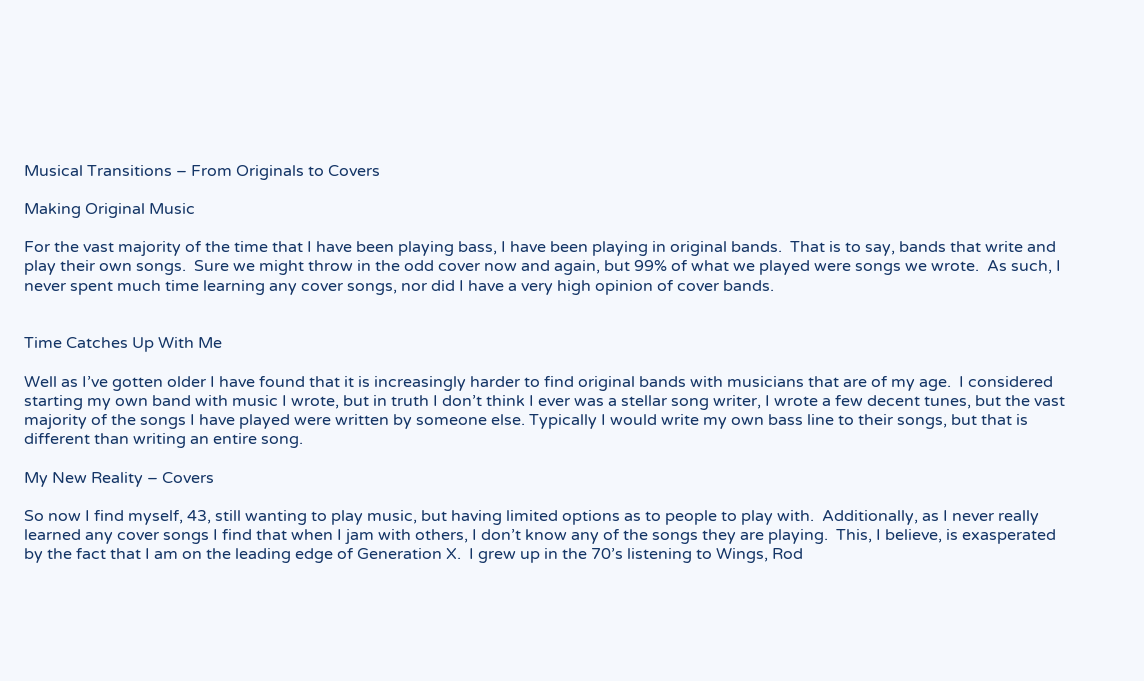Musical Transitions – From Originals to Covers

Making Original Music

For the vast majority of the time that I have been playing bass, I have been playing in original bands.  That is to say, bands that write and play their own songs.  Sure we might throw in the odd cover now and again, but 99% of what we played were songs we wrote.  As such, I never spent much time learning any cover songs, nor did I have a very high opinion of cover bands.


Time Catches Up With Me

Well as I’ve gotten older I have found that it is increasingly harder to find original bands with musicians that are of my age.  I considered starting my own band with music I wrote, but in truth I don’t think I ever was a stellar song writer, I wrote a few decent tunes, but the vast majority of the songs I have played were written by someone else. Typically I would write my own bass line to their songs, but that is different than writing an entire song.

My New Reality – Covers

So now I find myself, 43, still wanting to play music, but having limited options as to people to play with.  Additionally, as I never really learned any cover songs I find that when I jam with others, I don’t know any of the songs they are playing.  This, I believe, is exasperated by the fact that I am on the leading edge of Generation X.  I grew up in the 70’s listening to Wings, Rod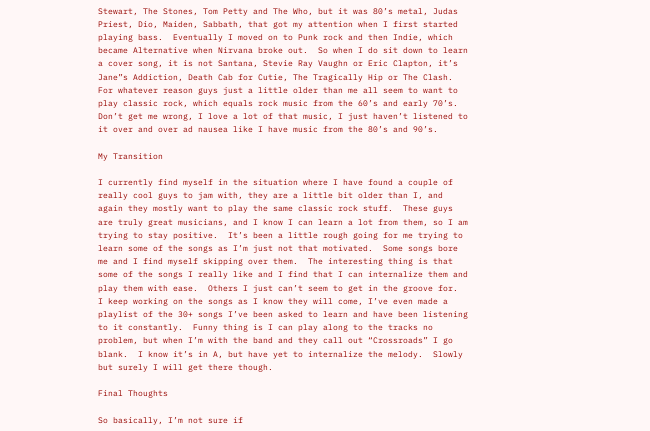Stewart, The Stones, Tom Petty and The Who, but it was 80’s metal, Judas Priest, Dio, Maiden, Sabbath, that got my attention when I first started playing bass.  Eventually I moved on to Punk rock and then Indie, which became Alternative when Nirvana broke out.  So when I do sit down to learn a cover song, it is not Santana, Stevie Ray Vaughn or Eric Clapton, it’s Jane”s Addiction, Death Cab for Cutie, The Tragically Hip or The Clash.  For whatever reason guys just a little older than me all seem to want to play classic rock, which equals rock music from the 60’s and early 70’s.  Don’t get me wrong, I love a lot of that music, I just haven’t listened to it over and over ad nausea like I have music from the 80’s and 90’s.

My Transition

I currently find myself in the situation where I have found a couple of really cool guys to jam with, they are a little bit older than I, and again they mostly want to play the same classic rock stuff.  These guys are truly great musicians, and I know I can learn a lot from them, so I am trying to stay positive.  It’s been a little rough going for me trying to learn some of the songs as I’m just not that motivated.  Some songs bore me and I find myself skipping over them.  The interesting thing is that some of the songs I really like and I find that I can internalize them and play them with ease.  Others I just can’t seem to get in the groove for.  I keep working on the songs as I know they will come, I’ve even made a playlist of the 30+ songs I’ve been asked to learn and have been listening to it constantly.  Funny thing is I can play along to the tracks no problem, but when I’m with the band and they call out “Crossroads” I go blank.  I know it’s in A, but have yet to internalize the melody.  Slowly but surely I will get there though.

Final Thoughts

So basically, I’m not sure if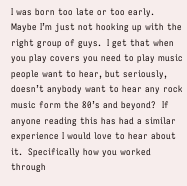I was born too late or too early.  Maybe I’m just not hooking up with the right group of guys.  I get that when you play covers you need to play music people want to hear, but seriously, doesn’t anybody want to hear any rock music form the 80’s and beyond?  If anyone reading this has had a similar experience I would love to hear about it.  Specifically how you worked through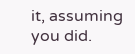it, assuming you did.